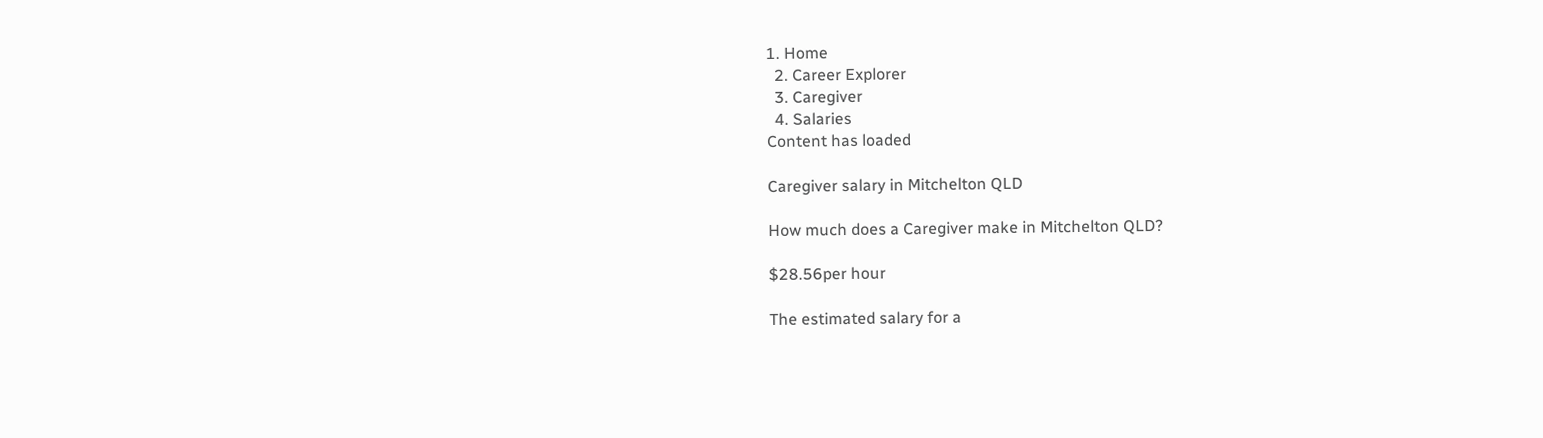1. Home
  2. Career Explorer
  3. Caregiver
  4. Salaries
Content has loaded

Caregiver salary in Mitchelton QLD

How much does a Caregiver make in Mitchelton QLD?

$28.56per hour

The estimated salary for a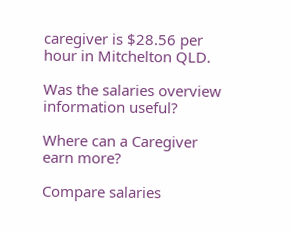caregiver is $28.56 per hour in Mitchelton QLD.

Was the salaries overview information useful?

Where can a Caregiver earn more?

Compare salaries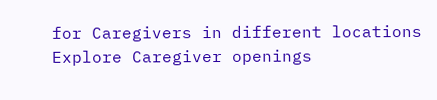for Caregivers in different locations
Explore Caregiver openings